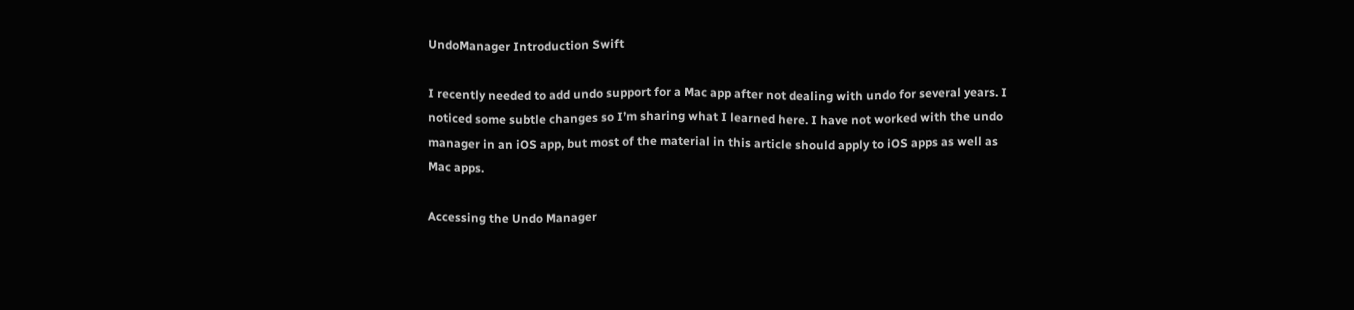UndoManager Introduction Swift

I recently needed to add undo support for a Mac app after not dealing with undo for several years. I noticed some subtle changes so I’m sharing what I learned here. I have not worked with the undo manager in an iOS app, but most of the material in this article should apply to iOS apps as well as Mac apps.

Accessing the Undo Manager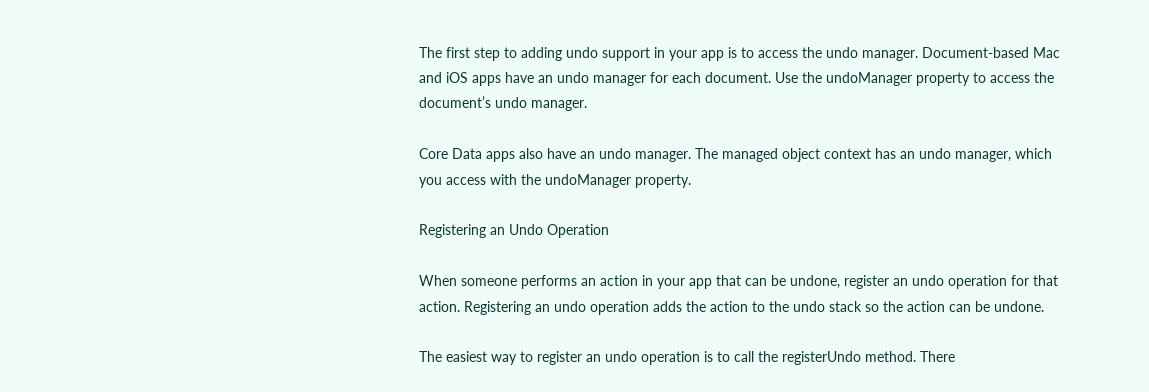The first step to adding undo support in your app is to access the undo manager. Document-based Mac and iOS apps have an undo manager for each document. Use the undoManager property to access the document’s undo manager.

Core Data apps also have an undo manager. The managed object context has an undo manager, which you access with the undoManager property.

Registering an Undo Operation

When someone performs an action in your app that can be undone, register an undo operation for that action. Registering an undo operation adds the action to the undo stack so the action can be undone.

The easiest way to register an undo operation is to call the registerUndo method. There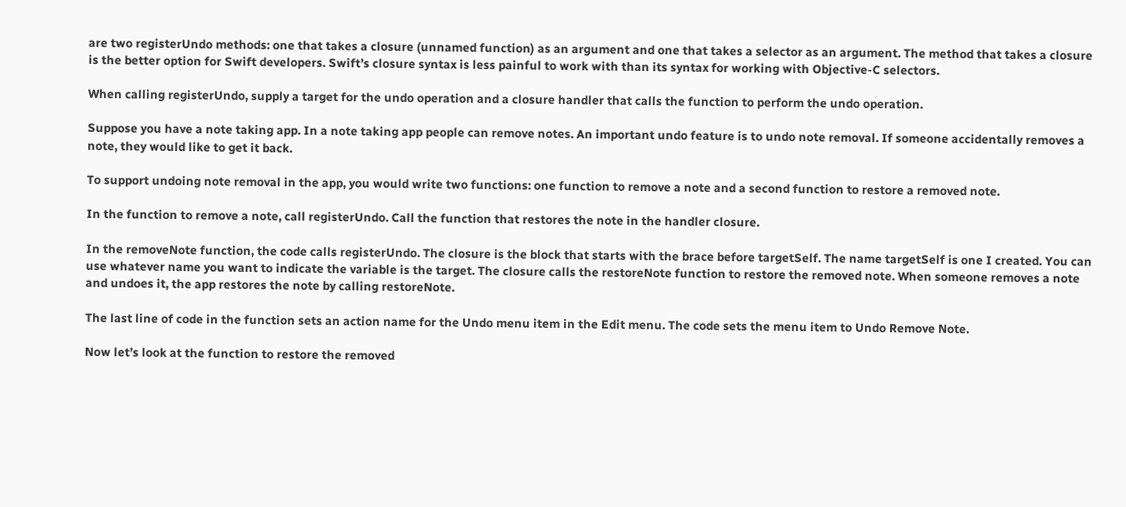are two registerUndo methods: one that takes a closure (unnamed function) as an argument and one that takes a selector as an argument. The method that takes a closure is the better option for Swift developers. Swift’s closure syntax is less painful to work with than its syntax for working with Objective-C selectors.

When calling registerUndo, supply a target for the undo operation and a closure handler that calls the function to perform the undo operation.

Suppose you have a note taking app. In a note taking app people can remove notes. An important undo feature is to undo note removal. If someone accidentally removes a note, they would like to get it back.

To support undoing note removal in the app, you would write two functions: one function to remove a note and a second function to restore a removed note.

In the function to remove a note, call registerUndo. Call the function that restores the note in the handler closure.

In the removeNote function, the code calls registerUndo. The closure is the block that starts with the brace before targetSelf. The name targetSelf is one I created. You can use whatever name you want to indicate the variable is the target. The closure calls the restoreNote function to restore the removed note. When someone removes a note and undoes it, the app restores the note by calling restoreNote.

The last line of code in the function sets an action name for the Undo menu item in the Edit menu. The code sets the menu item to Undo Remove Note.

Now let’s look at the function to restore the removed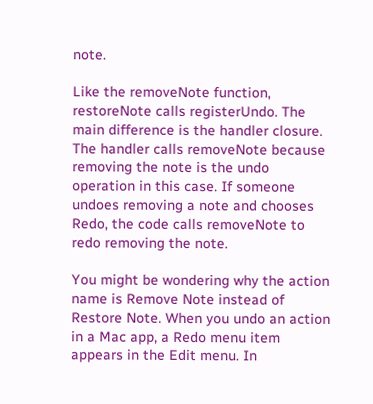note.

Like the removeNote function, restoreNote calls registerUndo. The main difference is the handler closure. The handler calls removeNote because removing the note is the undo operation in this case. If someone undoes removing a note and chooses Redo, the code calls removeNote to redo removing the note.

You might be wondering why the action name is Remove Note instead of Restore Note. When you undo an action in a Mac app, a Redo menu item appears in the Edit menu. In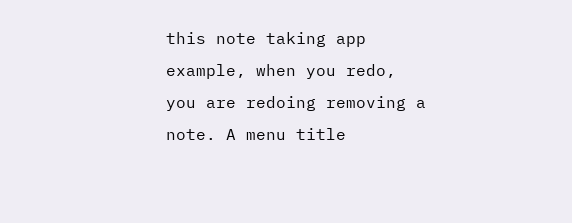this note taking app example, when you redo, you are redoing removing a note. A menu title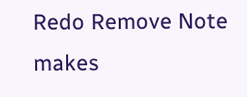Redo Remove Note makes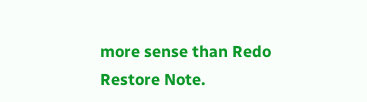more sense than Redo Restore Note.